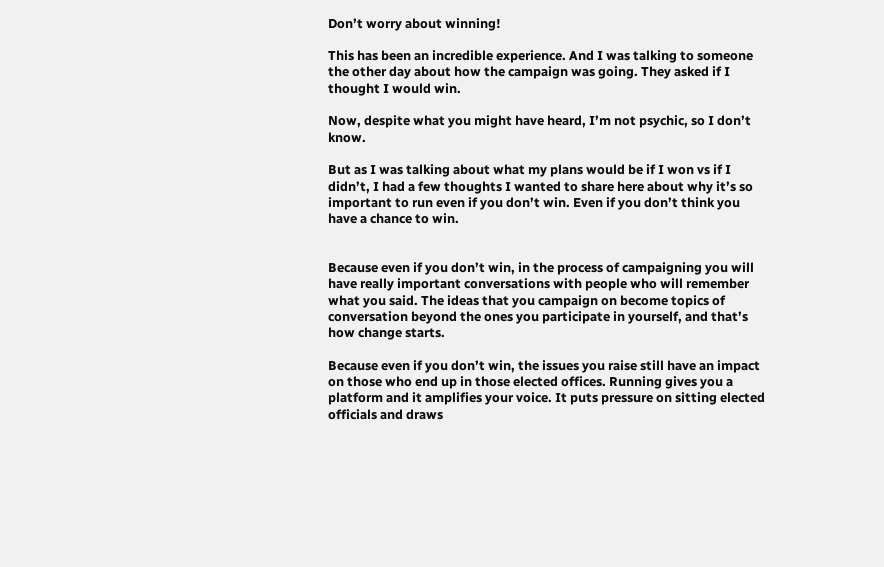Don’t worry about winning!

This has been an incredible experience. And I was talking to someone the other day about how the campaign was going. They asked if I thought I would win.

Now, despite what you might have heard, I’m not psychic, so I don’t know.

But as I was talking about what my plans would be if I won vs if I didn’t, I had a few thoughts I wanted to share here about why it’s so important to run even if you don’t win. Even if you don’t think you have a chance to win.


Because even if you don’t win, in the process of campaigning you will have really important conversations with people who will remember what you said. The ideas that you campaign on become topics of conversation beyond the ones you participate in yourself, and that’s how change starts.

Because even if you don’t win, the issues you raise still have an impact on those who end up in those elected offices. Running gives you a platform and it amplifies your voice. It puts pressure on sitting elected officials and draws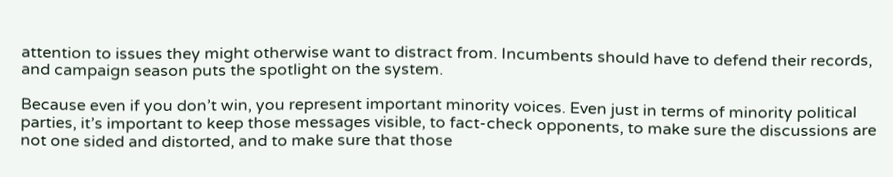attention to issues they might otherwise want to distract from. Incumbents should have to defend their records, and campaign season puts the spotlight on the system.

Because even if you don’t win, you represent important minority voices. Even just in terms of minority political parties, it’s important to keep those messages visible, to fact-check opponents, to make sure the discussions are not one sided and distorted, and to make sure that those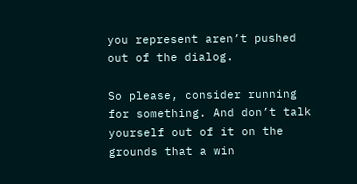you represent aren’t pushed out of the dialog.

So please, consider running for something. And don’t talk yourself out of it on the grounds that a win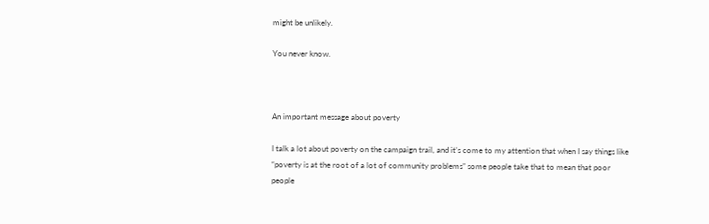might be unlikely.

You never know.



An important message about poverty

I talk a lot about poverty on the campaign trail, and it’s come to my attention that when I say things like “poverty is at the root of a lot of community problems” some people take that to mean that poor people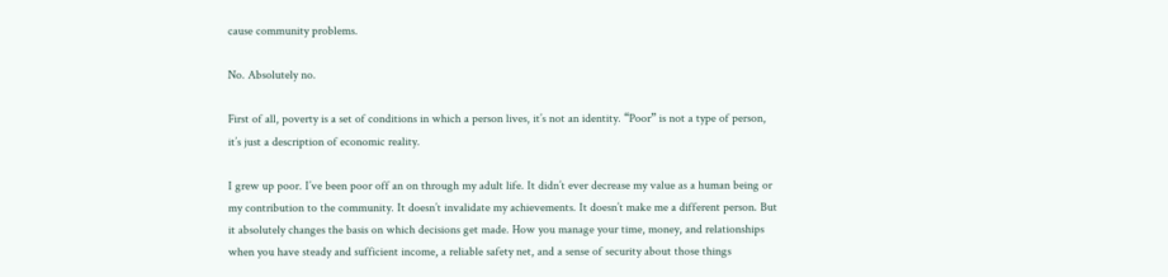cause community problems.

No. Absolutely no.

First of all, poverty is a set of conditions in which a person lives, it’s not an identity. “Poor” is not a type of person, it’s just a description of economic reality.

I grew up poor. I’ve been poor off an on through my adult life. It didn’t ever decrease my value as a human being or my contribution to the community. It doesn’t invalidate my achievements. It doesn’t make me a different person. But it absolutely changes the basis on which decisions get made. How you manage your time, money, and relationships when you have steady and sufficient income, a reliable safety net, and a sense of security about those things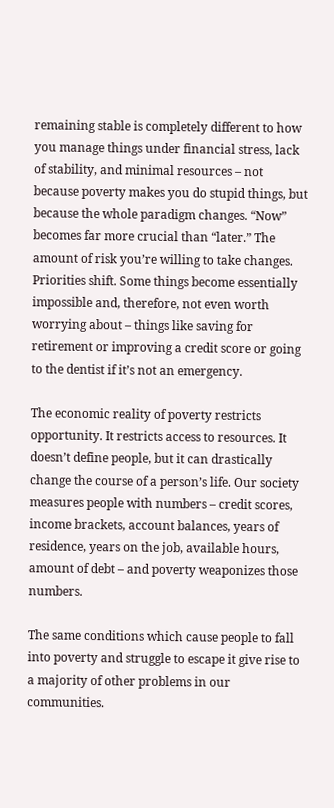remaining stable is completely different to how you manage things under financial stress, lack of stability, and minimal resources – not because poverty makes you do stupid things, but because the whole paradigm changes. “Now” becomes far more crucial than “later.” The amount of risk you’re willing to take changes. Priorities shift. Some things become essentially impossible and, therefore, not even worth worrying about – things like saving for retirement or improving a credit score or going to the dentist if it’s not an emergency.

The economic reality of poverty restricts opportunity. It restricts access to resources. It doesn’t define people, but it can drastically change the course of a person’s life. Our society measures people with numbers – credit scores, income brackets, account balances, years of residence, years on the job, available hours, amount of debt – and poverty weaponizes those numbers.

The same conditions which cause people to fall into poverty and struggle to escape it give rise to a majority of other problems in our communities.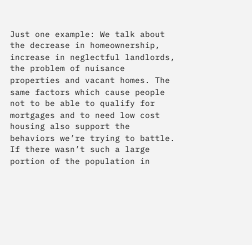Just one example: We talk about the decrease in homeownership, increase in neglectful landlords, the problem of nuisance properties and vacant homes. The same factors which cause people not to be able to qualify for mortgages and to need low cost housing also support the behaviors we’re trying to battle. If there wasn’t such a large portion of the population in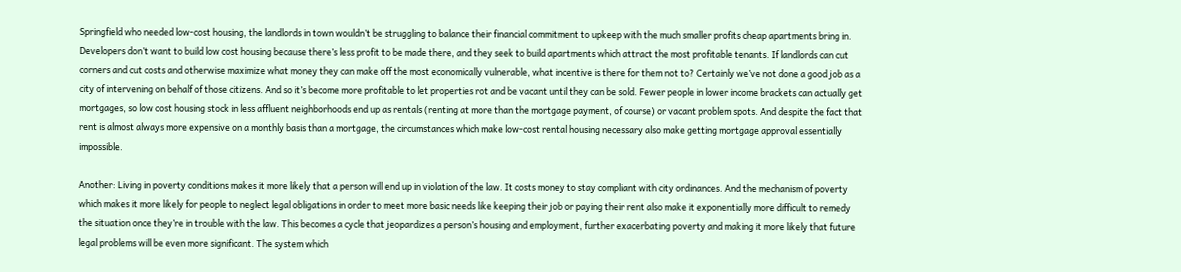Springfield who needed low-cost housing, the landlords in town wouldn’t be struggling to balance their financial commitment to upkeep with the much smaller profits cheap apartments bring in. Developers don’t want to build low cost housing because there’s less profit to be made there, and they seek to build apartments which attract the most profitable tenants. If landlords can cut corners and cut costs and otherwise maximize what money they can make off the most economically vulnerable, what incentive is there for them not to? Certainly we’ve not done a good job as a city of intervening on behalf of those citizens. And so it’s become more profitable to let properties rot and be vacant until they can be sold. Fewer people in lower income brackets can actually get mortgages, so low cost housing stock in less affluent neighborhoods end up as rentals (renting at more than the mortgage payment, of course) or vacant problem spots. And despite the fact that rent is almost always more expensive on a monthly basis than a mortgage, the circumstances which make low-cost rental housing necessary also make getting mortgage approval essentially impossible.

Another: Living in poverty conditions makes it more likely that a person will end up in violation of the law. It costs money to stay compliant with city ordinances. And the mechanism of poverty which makes it more likely for people to neglect legal obligations in order to meet more basic needs like keeping their job or paying their rent also make it exponentially more difficult to remedy the situation once they’re in trouble with the law. This becomes a cycle that jeopardizes a person’s housing and employment, further exacerbating poverty and making it more likely that future legal problems will be even more significant. The system which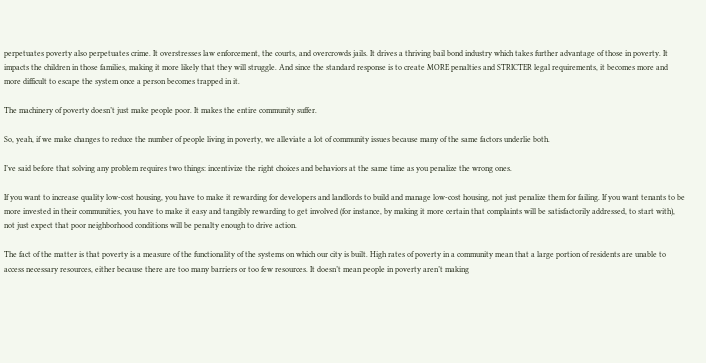perpetuates poverty also perpetuates crime. It overstresses law enforcement, the courts, and overcrowds jails. It drives a thriving bail bond industry which takes further advantage of those in poverty. It impacts the children in those families, making it more likely that they will struggle. And since the standard response is to create MORE penalties and STRICTER legal requirements, it becomes more and more difficult to escape the system once a person becomes trapped in it.

The machinery of poverty doesn’t just make people poor. It makes the entire community suffer.

So, yeah, if we make changes to reduce the number of people living in poverty, we alleviate a lot of community issues because many of the same factors underlie both.

I’ve said before that solving any problem requires two things: incentivize the right choices and behaviors at the same time as you penalize the wrong ones.

If you want to increase quality low-cost housing, you have to make it rewarding for developers and landlords to build and manage low-cost housing, not just penalize them for failing. If you want tenants to be more invested in their communities, you have to make it easy and tangibly rewarding to get involved (for instance, by making it more certain that complaints will be satisfactorily addressed, to start with), not just expect that poor neighborhood conditions will be penalty enough to drive action.

The fact of the matter is that poverty is a measure of the functionality of the systems on which our city is built. High rates of poverty in a community mean that a large portion of residents are unable to access necessary resources, either because there are too many barriers or too few resources. It doesn’t mean people in poverty aren’t making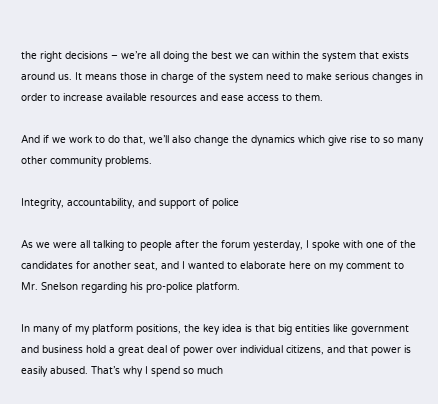the right decisions – we’re all doing the best we can within the system that exists around us. It means those in charge of the system need to make serious changes in order to increase available resources and ease access to them.

And if we work to do that, we’ll also change the dynamics which give rise to so many other community problems.

Integrity, accountability, and support of police

As we were all talking to people after the forum yesterday, I spoke with one of the candidates for another seat, and I wanted to elaborate here on my comment to Mr. Snelson regarding his pro-police platform.

In many of my platform positions, the key idea is that big entities like government and business hold a great deal of power over individual citizens, and that power is easily abused. That’s why I spend so much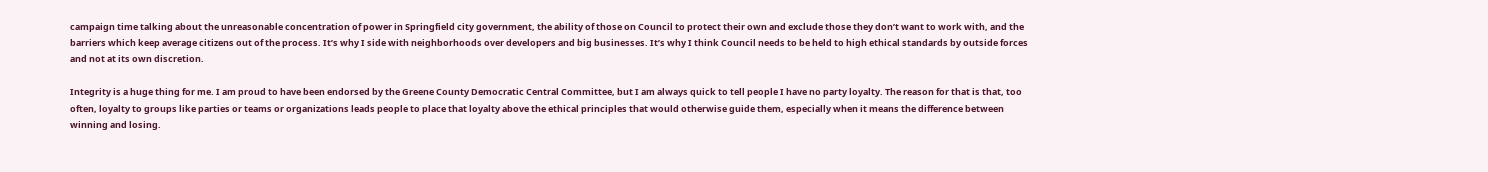campaign time talking about the unreasonable concentration of power in Springfield city government, the ability of those on Council to protect their own and exclude those they don’t want to work with, and the barriers which keep average citizens out of the process. It’s why I side with neighborhoods over developers and big businesses. It’s why I think Council needs to be held to high ethical standards by outside forces and not at its own discretion.

Integrity is a huge thing for me. I am proud to have been endorsed by the Greene County Democratic Central Committee, but I am always quick to tell people I have no party loyalty. The reason for that is that, too often, loyalty to groups like parties or teams or organizations leads people to place that loyalty above the ethical principles that would otherwise guide them, especially when it means the difference between winning and losing.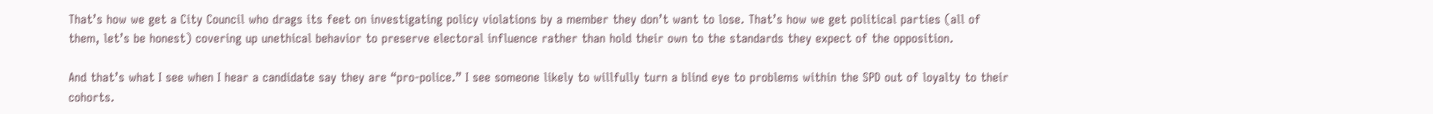That’s how we get a City Council who drags its feet on investigating policy violations by a member they don’t want to lose. That’s how we get political parties (all of them, let’s be honest) covering up unethical behavior to preserve electoral influence rather than hold their own to the standards they expect of the opposition.

And that’s what I see when I hear a candidate say they are “pro-police.” I see someone likely to willfully turn a blind eye to problems within the SPD out of loyalty to their cohorts.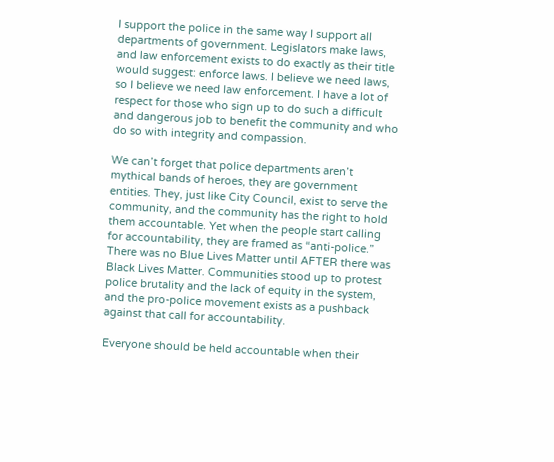I support the police in the same way I support all departments of government. Legislators make laws, and law enforcement exists to do exactly as their title would suggest: enforce laws. I believe we need laws, so I believe we need law enforcement. I have a lot of respect for those who sign up to do such a difficult and dangerous job to benefit the community and who do so with integrity and compassion.

We can’t forget that police departments aren’t mythical bands of heroes, they are government entities. They, just like City Council, exist to serve the community, and the community has the right to hold them accountable. Yet when the people start calling for accountability, they are framed as “anti-police.” There was no Blue Lives Matter until AFTER there was Black Lives Matter. Communities stood up to protest police brutality and the lack of equity in the system, and the pro-police movement exists as a pushback against that call for accountability.

Everyone should be held accountable when their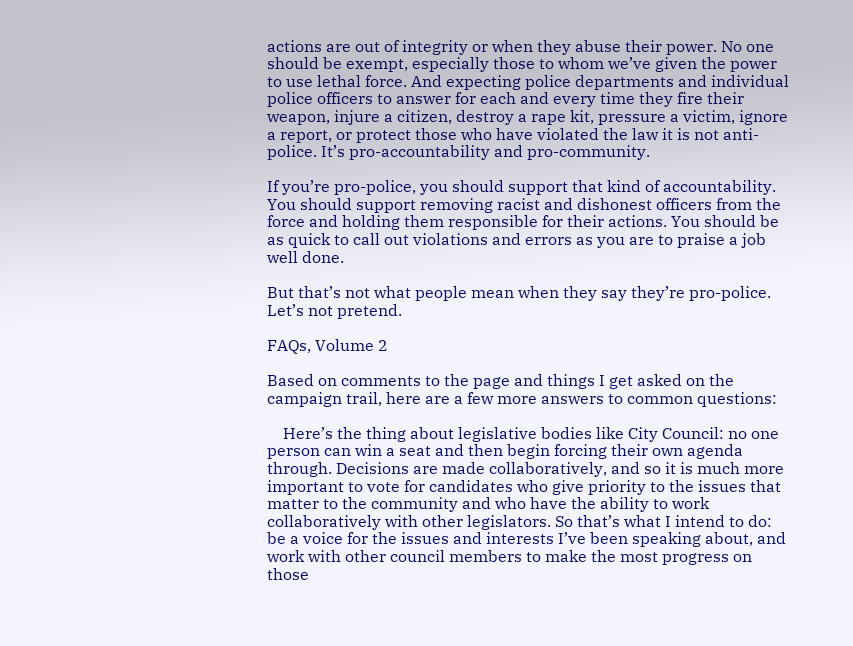actions are out of integrity or when they abuse their power. No one should be exempt, especially those to whom we’ve given the power to use lethal force. And expecting police departments and individual police officers to answer for each and every time they fire their weapon, injure a citizen, destroy a rape kit, pressure a victim, ignore a report, or protect those who have violated the law it is not anti-police. It’s pro-accountability and pro-community.

If you’re pro-police, you should support that kind of accountability. You should support removing racist and dishonest officers from the force and holding them responsible for their actions. You should be as quick to call out violations and errors as you are to praise a job well done.

But that’s not what people mean when they say they’re pro-police. Let’s not pretend.

FAQs, Volume 2

Based on comments to the page and things I get asked on the campaign trail, here are a few more answers to common questions:

    Here’s the thing about legislative bodies like City Council: no one person can win a seat and then begin forcing their own agenda through. Decisions are made collaboratively, and so it is much more important to vote for candidates who give priority to the issues that matter to the community and who have the ability to work collaboratively with other legislators. So that’s what I intend to do: be a voice for the issues and interests I’ve been speaking about, and work with other council members to make the most progress on those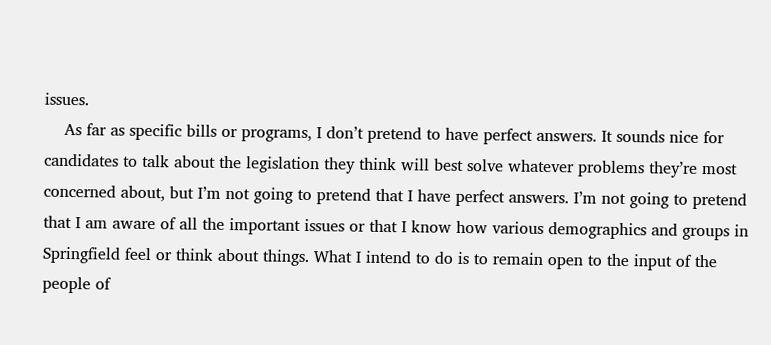issues.
    As far as specific bills or programs, I don’t pretend to have perfect answers. It sounds nice for candidates to talk about the legislation they think will best solve whatever problems they’re most concerned about, but I’m not going to pretend that I have perfect answers. I’m not going to pretend that I am aware of all the important issues or that I know how various demographics and groups in Springfield feel or think about things. What I intend to do is to remain open to the input of the people of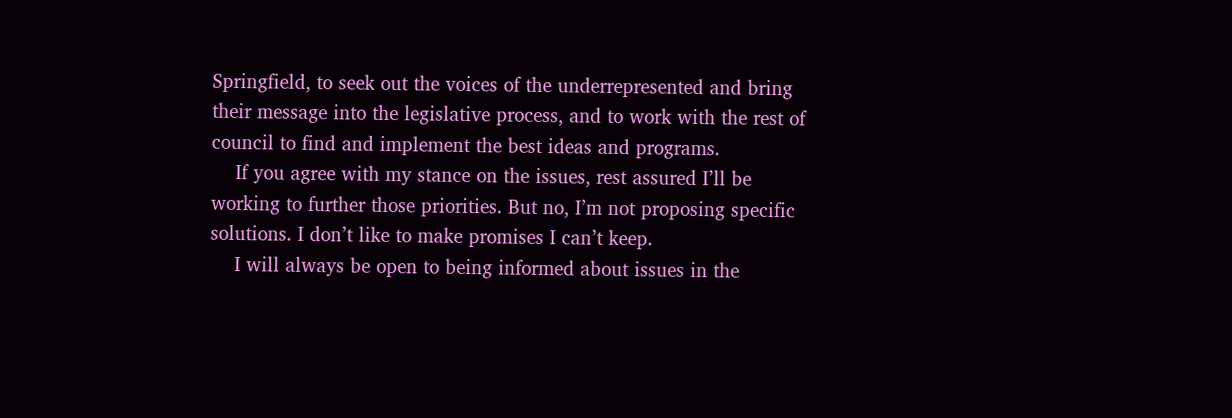Springfield, to seek out the voices of the underrepresented and bring their message into the legislative process, and to work with the rest of council to find and implement the best ideas and programs.
    If you agree with my stance on the issues, rest assured I’ll be working to further those priorities. But no, I’m not proposing specific solutions. I don’t like to make promises I can’t keep.
    I will always be open to being informed about issues in the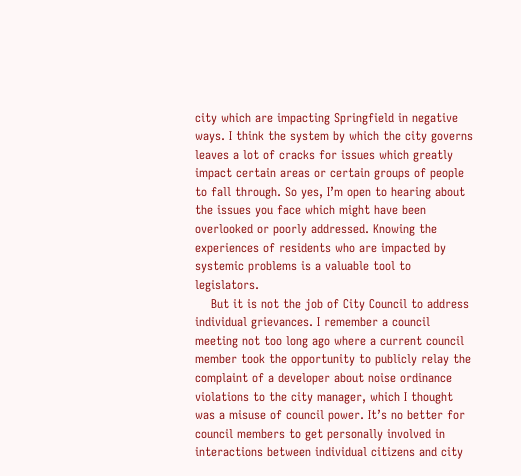city which are impacting Springfield in negative ways. I think the system by which the city governs leaves a lot of cracks for issues which greatly impact certain areas or certain groups of people to fall through. So yes, I’m open to hearing about the issues you face which might have been overlooked or poorly addressed. Knowing the experiences of residents who are impacted by systemic problems is a valuable tool to legislators.
    But it is not the job of City Council to address individual grievances. I remember a council meeting not too long ago where a current council member took the opportunity to publicly relay the complaint of a developer about noise ordinance violations to the city manager, which I thought was a misuse of council power. It’s no better for council members to get personally involved in interactions between individual citizens and city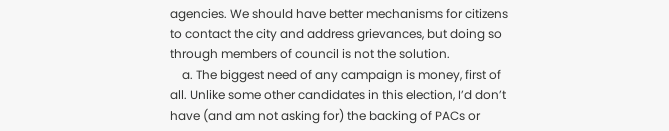agencies. We should have better mechanisms for citizens to contact the city and address grievances, but doing so through members of council is not the solution.
    a. The biggest need of any campaign is money, first of all. Unlike some other candidates in this election, I’d don’t have (and am not asking for) the backing of PACs or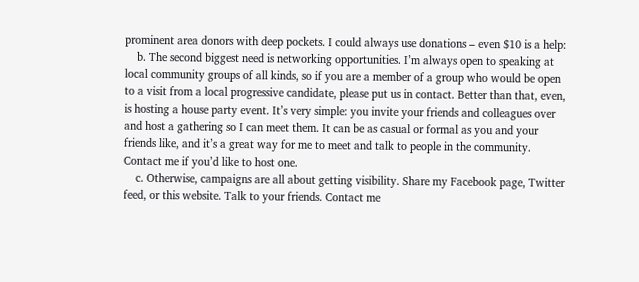prominent area donors with deep pockets. I could always use donations – even $10 is a help:
    b. The second biggest need is networking opportunities. I’m always open to speaking at local community groups of all kinds, so if you are a member of a group who would be open to a visit from a local progressive candidate, please put us in contact. Better than that, even, is hosting a house party event. It’s very simple: you invite your friends and colleagues over and host a gathering so I can meet them. It can be as casual or formal as you and your friends like, and it’s a great way for me to meet and talk to people in the community. Contact me if you’d like to host one.
    c. Otherwise, campaigns are all about getting visibility. Share my Facebook page, Twitter feed, or this website. Talk to your friends. Contact me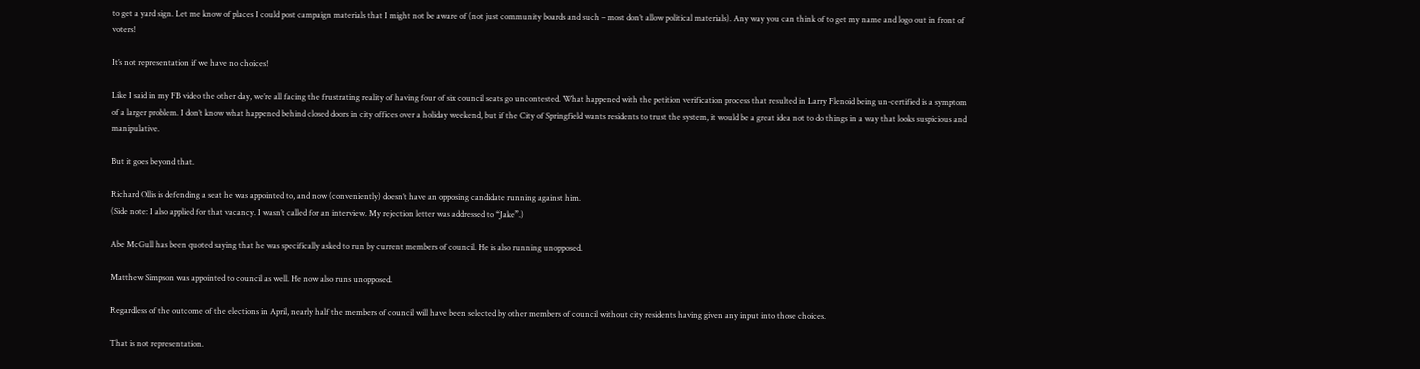to get a yard sign. Let me know of places I could post campaign materials that I might not be aware of (not just community boards and such – most don’t allow political materials). Any way you can think of to get my name and logo out in front of voters!

It’s not representation if we have no choices!

Like I said in my FB video the other day, we’re all facing the frustrating reality of having four of six council seats go uncontested. What happened with the petition verification process that resulted in Larry Flenoid being un-certified is a symptom of a larger problem. I don’t know what happened behind closed doors in city offices over a holiday weekend, but if the City of Springfield wants residents to trust the system, it would be a great idea not to do things in a way that looks suspicious and manipulative.

But it goes beyond that.

Richard Ollis is defending a seat he was appointed to, and now (conveniently) doesn’t have an opposing candidate running against him.
(Side note: I also applied for that vacancy. I wasn’t called for an interview. My rejection letter was addressed to “Jake”.)

Abe McGull has been quoted saying that he was specifically asked to run by current members of council. He is also running unopposed.

Matthew Simpson was appointed to council as well. He now also runs unopposed.

Regardless of the outcome of the elections in April, nearly half the members of council will have been selected by other members of council without city residents having given any input into those choices.

That is not representation.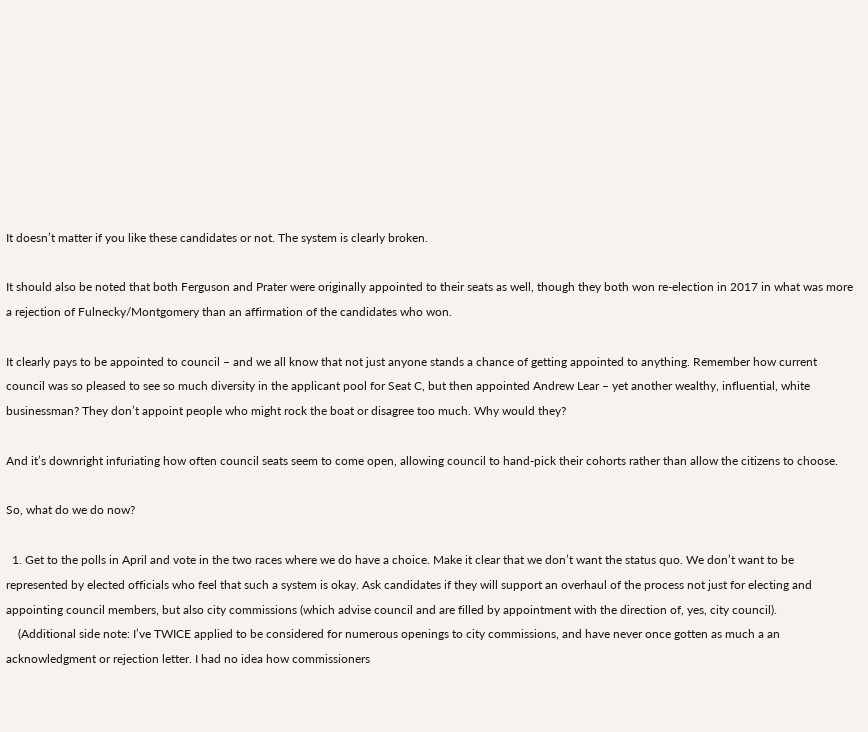It doesn’t matter if you like these candidates or not. The system is clearly broken.

It should also be noted that both Ferguson and Prater were originally appointed to their seats as well, though they both won re-election in 2017 in what was more a rejection of Fulnecky/Montgomery than an affirmation of the candidates who won.

It clearly pays to be appointed to council – and we all know that not just anyone stands a chance of getting appointed to anything. Remember how current council was so pleased to see so much diversity in the applicant pool for Seat C, but then appointed Andrew Lear – yet another wealthy, influential, white businessman? They don’t appoint people who might rock the boat or disagree too much. Why would they?

And it’s downright infuriating how often council seats seem to come open, allowing council to hand-pick their cohorts rather than allow the citizens to choose.

So, what do we do now?

  1. Get to the polls in April and vote in the two races where we do have a choice. Make it clear that we don’t want the status quo. We don’t want to be represented by elected officials who feel that such a system is okay. Ask candidates if they will support an overhaul of the process not just for electing and appointing council members, but also city commissions (which advise council and are filled by appointment with the direction of, yes, city council).
    (Additional side note: I’ve TWICE applied to be considered for numerous openings to city commissions, and have never once gotten as much a an acknowledgment or rejection letter. I had no idea how commissioners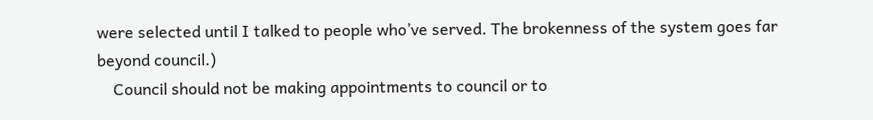were selected until I talked to people who’ve served. The brokenness of the system goes far beyond council.)
    Council should not be making appointments to council or to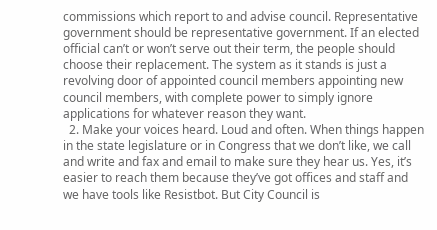commissions which report to and advise council. Representative government should be representative government. If an elected official can’t or won’t serve out their term, the people should choose their replacement. The system as it stands is just a revolving door of appointed council members appointing new council members, with complete power to simply ignore applications for whatever reason they want.
  2. Make your voices heard. Loud and often. When things happen in the state legislature or in Congress that we don’t like, we call and write and fax and email to make sure they hear us. Yes, it’s easier to reach them because they’ve got offices and staff and we have tools like Resistbot. But City Council is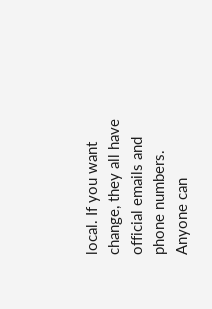local. If you want change, they all have official emails and phone numbers. Anyone can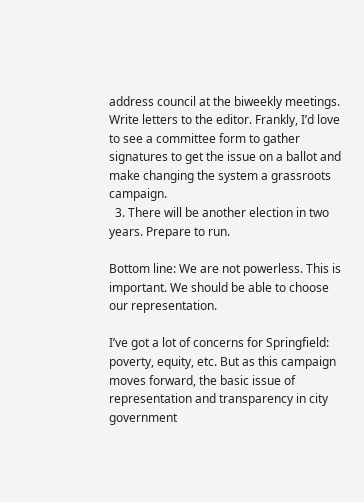address council at the biweekly meetings. Write letters to the editor. Frankly, I’d love to see a committee form to gather signatures to get the issue on a ballot and make changing the system a grassroots campaign.
  3. There will be another election in two years. Prepare to run.

Bottom line: We are not powerless. This is important. We should be able to choose our representation.

I’ve got a lot of concerns for Springfield: poverty, equity, etc. But as this campaign moves forward, the basic issue of representation and transparency in city government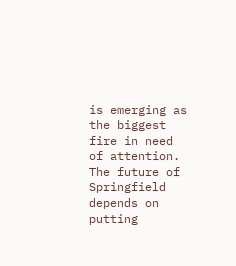is emerging as the biggest fire in need of attention. The future of Springfield depends on putting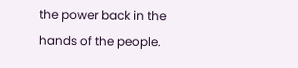the power back in the hands of the people.